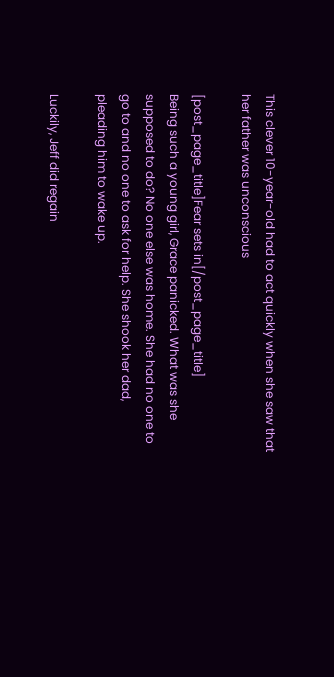This clever 10-year-old had to act quickly when she saw that her father was unconscious

[post_page_title]Fear sets in[/post_page_title]
Being such a young girl, Grace panicked. What was she supposed to do? No one else was home. She had no one to go to and no one to ask for help. She shook her dad, pleading him to wake up.

Luckily, Jeff did regain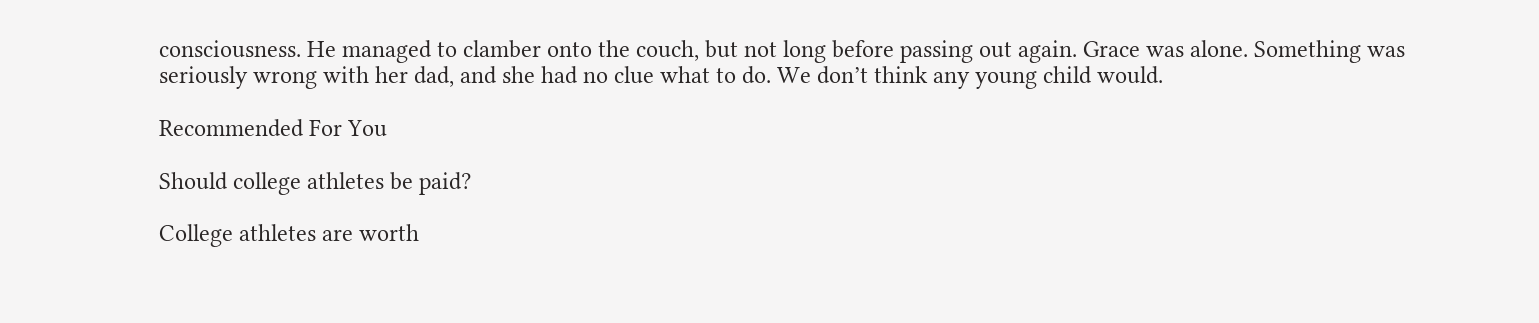consciousness. He managed to clamber onto the couch, but not long before passing out again. Grace was alone. Something was seriously wrong with her dad, and she had no clue what to do. We don’t think any young child would.

Recommended For You

Should college athletes be paid?

College athletes are worth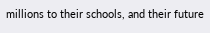millions to their schools, and their future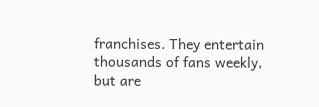franchises. They entertain thousands of fans weekly, but are